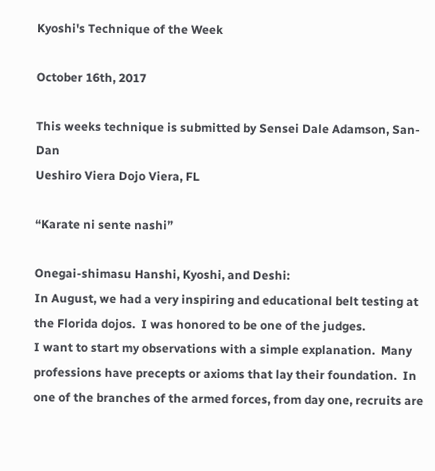Kyoshi's Technique of the Week

October 16th, 2017

This weeks technique is submitted by Sensei Dale Adamson, San-Dan
Ueshiro Viera Dojo Viera, FL

“Karate ni sente nashi”

Onegai-shimasu Hanshi, Kyoshi, and Deshi:
In August, we had a very inspiring and educational belt testing at the Florida dojos.  I was honored to be one of the judges.
I want to start my observations with a simple explanation.  Many professions have precepts or axioms that lay their foundation.  In one of the branches of the armed forces, from day one, recruits are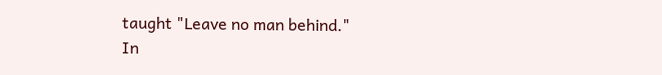taught "Leave no man behind."
In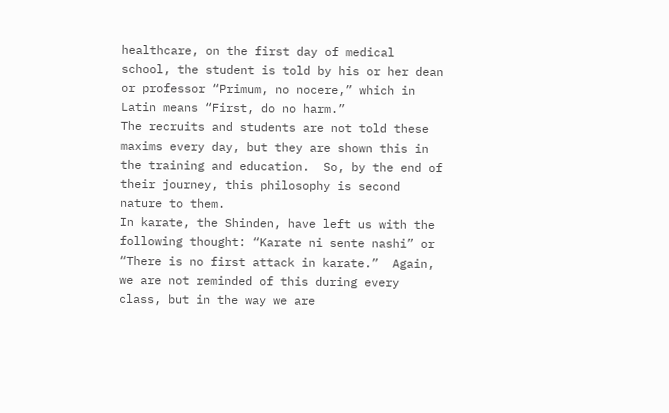healthcare, on the first day of medical school, the student is told by his or her dean or professor “Primum, no nocere,” which in Latin means “First, do no harm.”
The recruits and students are not told these maxims every day, but they are shown this in the training and education.  So, by the end of their journey, this philosophy is second nature to them.
In karate, the Shinden, have left us with the following thought: “Karate ni sente nashi” or “There is no first attack in karate.”  Again, we are not reminded of this during every class, but in the way we are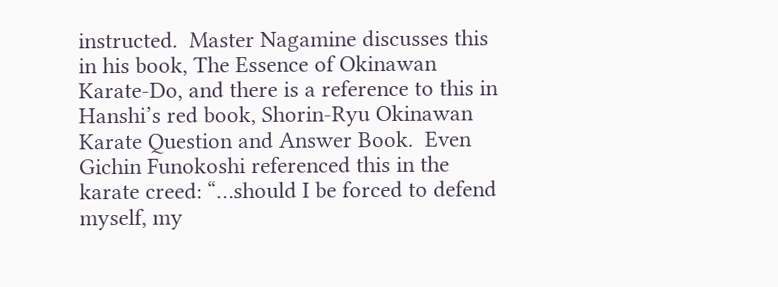instructed.  Master Nagamine discusses this in his book, The Essence of Okinawan Karate-Do, and there is a reference to this in Hanshi’s red book, Shorin-Ryu Okinawan Karate Question and Answer Book.  Even Gichin Funokoshi referenced this in the karate creed: “…should I be forced to defend myself, my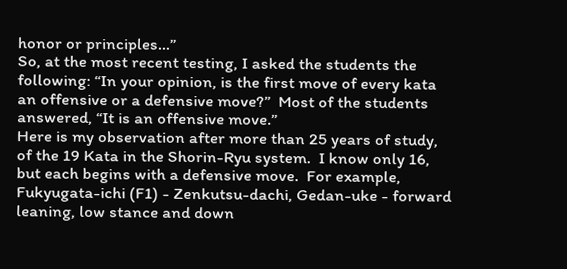honor or principles…”
So, at the most recent testing, I asked the students the following: “In your opinion, is the first move of every kata an offensive or a defensive move?”  Most of the students answered, “It is an offensive move.”
Here is my observation after more than 25 years of study, of the 19 Kata in the Shorin-Ryu system.  I know only 16, but each begins with a defensive move.  For example, Fukyugata-ichi (F1) - Zenkutsu-dachi, Gedan-uke - forward leaning, low stance and down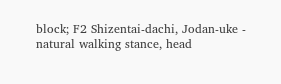block; F2 Shizentai-dachi, Jodan-uke - natural walking stance, head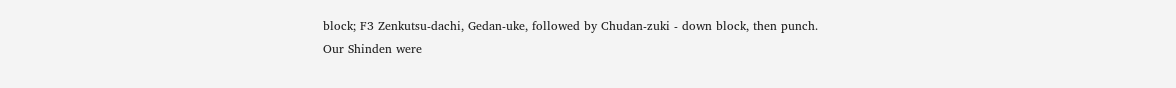block; F3 Zenkutsu-dachi, Gedan-uke, followed by Chudan-zuki - down block, then punch.
Our Shinden were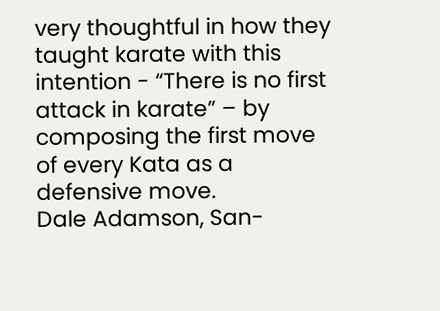very thoughtful in how they taught karate with this intention - “There is no first attack in karate” – by composing the first move of every Kata as a defensive move.
Dale Adamson, San-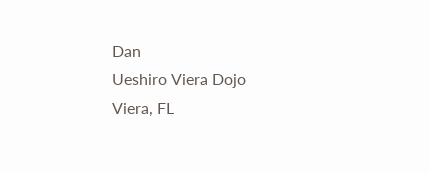Dan
Ueshiro Viera Dojo
Viera, FL